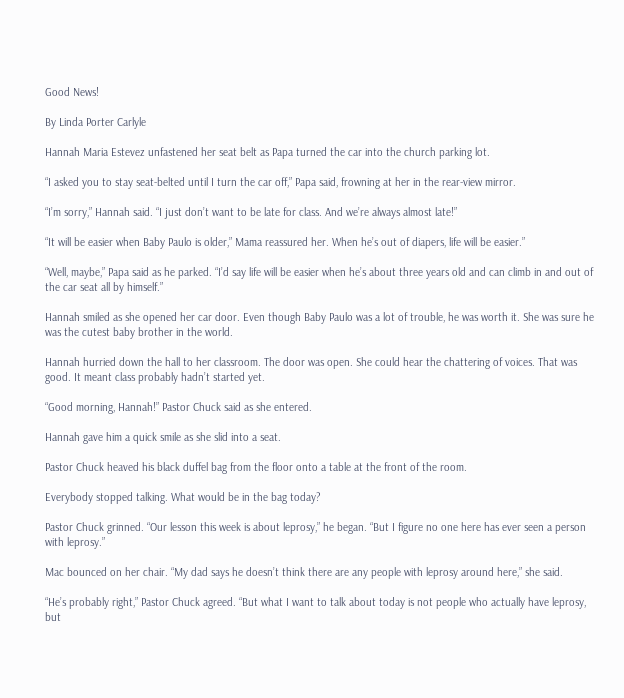Good News!

By Linda Porter Carlyle

Hannah Maria Estevez unfastened her seat belt as Papa turned the car into the church parking lot.

“I asked you to stay seat-belted until I turn the car off,” Papa said, frowning at her in the rear-view mirror.

“I’m sorry,” Hannah said. “I just don’t want to be late for class. And we’re always almost late!”

“It will be easier when Baby Paulo is older,” Mama reassured her. When he’s out of diapers, life will be easier.”

“Well, maybe,” Papa said as he parked. “I’d say life will be easier when he’s about three years old and can climb in and out of the car seat all by himself.”

Hannah smiled as she opened her car door. Even though Baby Paulo was a lot of trouble, he was worth it. She was sure he was the cutest baby brother in the world.

Hannah hurried down the hall to her classroom. The door was open. She could hear the chattering of voices. That was good. It meant class probably hadn’t started yet.

“Good morning, Hannah!” Pastor Chuck said as she entered.

Hannah gave him a quick smile as she slid into a seat.

Pastor Chuck heaved his black duffel bag from the floor onto a table at the front of the room.

Everybody stopped talking. What would be in the bag today?

Pastor Chuck grinned. “Our lesson this week is about leprosy,” he began. “But I figure no one here has ever seen a person with leprosy.”

Mac bounced on her chair. “My dad says he doesn’t think there are any people with leprosy around here,” she said.

“He’s probably right,” Pastor Chuck agreed. “But what I want to talk about today is not people who actually have leprosy, but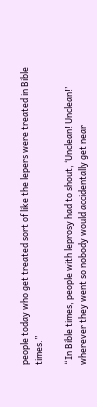people today who get treated sort of like the lepers were treated in Bible times.”

“In Bible times, people with leprosy had to shout, ‘Unclean! Unclean!’ wherever they went so nobody would accidentally get near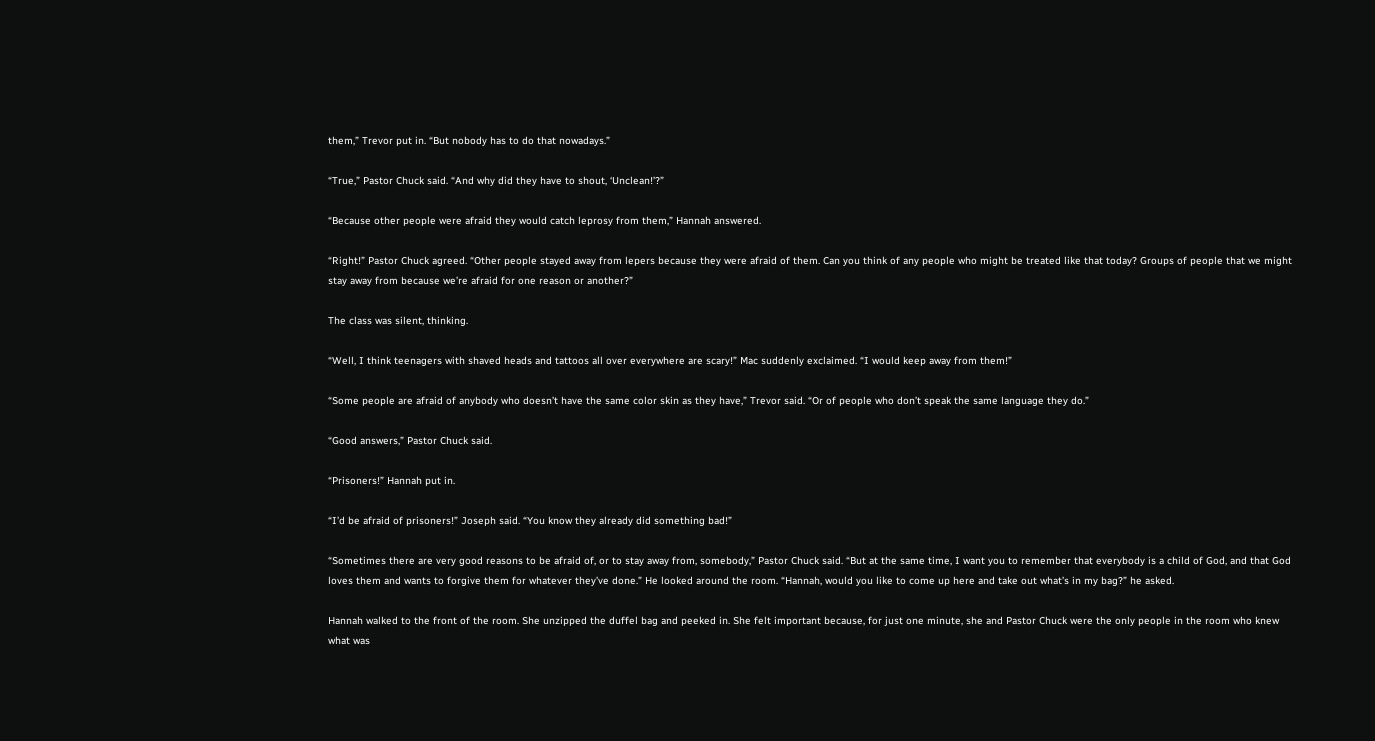them,” Trevor put in. “But nobody has to do that nowadays.”

“True,” Pastor Chuck said. “And why did they have to shout, ‘Unclean!’?”

“Because other people were afraid they would catch leprosy from them,” Hannah answered.

“Right!” Pastor Chuck agreed. “Other people stayed away from lepers because they were afraid of them. Can you think of any people who might be treated like that today? Groups of people that we might stay away from because we’re afraid for one reason or another?”

The class was silent, thinking.

“Well, I think teenagers with shaved heads and tattoos all over everywhere are scary!” Mac suddenly exclaimed. “I would keep away from them!”

“Some people are afraid of anybody who doesn’t have the same color skin as they have,” Trevor said. “Or of people who don’t speak the same language they do.”

“Good answers,” Pastor Chuck said.

“Prisoners!” Hannah put in.

“I’d be afraid of prisoners!” Joseph said. “You know they already did something bad!”

“Sometimes there are very good reasons to be afraid of, or to stay away from, somebody,” Pastor Chuck said. “But at the same time, I want you to remember that everybody is a child of God, and that God loves them and wants to forgive them for whatever they’ve done.” He looked around the room. “Hannah, would you like to come up here and take out what’s in my bag?” he asked.

Hannah walked to the front of the room. She unzipped the duffel bag and peeked in. She felt important because, for just one minute, she and Pastor Chuck were the only people in the room who knew what was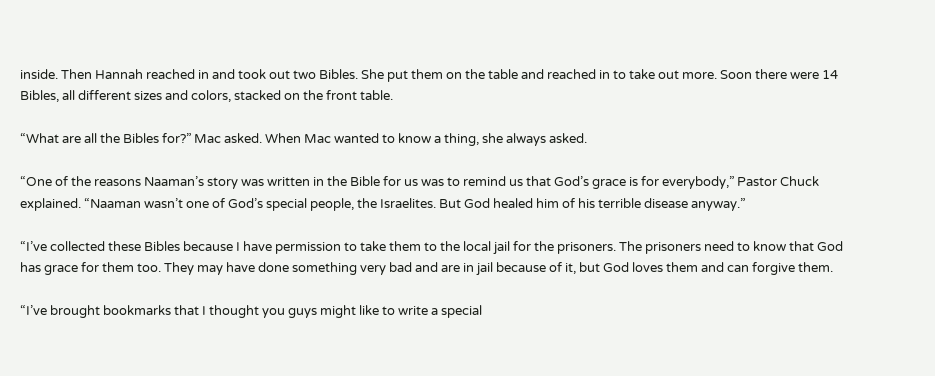inside. Then Hannah reached in and took out two Bibles. She put them on the table and reached in to take out more. Soon there were 14 Bibles, all different sizes and colors, stacked on the front table.

“What are all the Bibles for?” Mac asked. When Mac wanted to know a thing, she always asked.

“One of the reasons Naaman’s story was written in the Bible for us was to remind us that God’s grace is for everybody,” Pastor Chuck explained. “Naaman wasn’t one of God’s special people, the Israelites. But God healed him of his terrible disease anyway.”

“I’ve collected these Bibles because I have permission to take them to the local jail for the prisoners. The prisoners need to know that God has grace for them too. They may have done something very bad and are in jail because of it, but God loves them and can forgive them.

“I’ve brought bookmarks that I thought you guys might like to write a special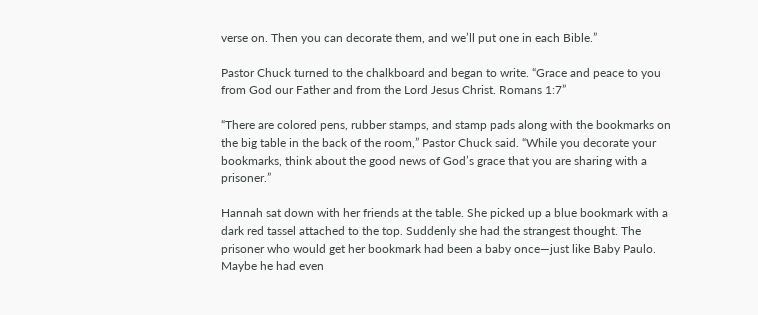verse on. Then you can decorate them, and we’ll put one in each Bible.”

Pastor Chuck turned to the chalkboard and began to write. “Grace and peace to you from God our Father and from the Lord Jesus Christ. Romans 1:7”

“There are colored pens, rubber stamps, and stamp pads along with the bookmarks on the big table in the back of the room,” Pastor Chuck said. “While you decorate your bookmarks, think about the good news of God’s grace that you are sharing with a prisoner.”

Hannah sat down with her friends at the table. She picked up a blue bookmark with a dark red tassel attached to the top. Suddenly she had the strangest thought. The prisoner who would get her bookmark had been a baby once—just like Baby Paulo. Maybe he had even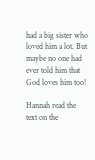had a big sister who loved him a lot. But maybe no one had ever told him that God loves him too!

Hannah read the text on the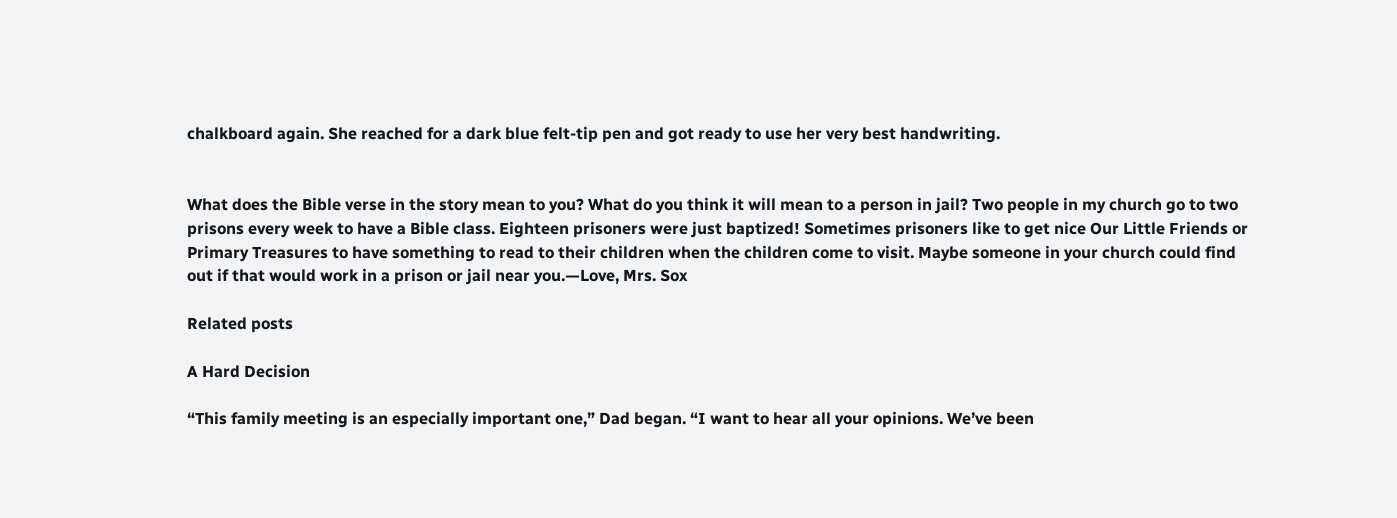chalkboard again. She reached for a dark blue felt-tip pen and got ready to use her very best handwriting.


What does the Bible verse in the story mean to you? What do you think it will mean to a person in jail? Two people in my church go to two prisons every week to have a Bible class. Eighteen prisoners were just baptized! Sometimes prisoners like to get nice Our Little Friends or Primary Treasures to have something to read to their children when the children come to visit. Maybe someone in your church could find out if that would work in a prison or jail near you.—Love, Mrs. Sox

Related posts

A Hard Decision

“This family meeting is an especially important one,” Dad began. “I want to hear all your opinions. We’ve been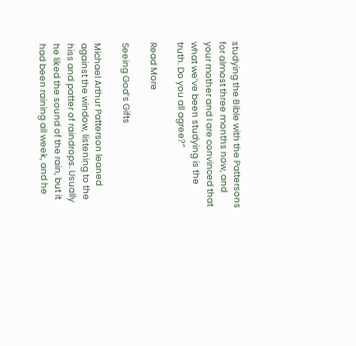studying the Bible with the Pattersons for almost three months now, and your mother and I are convinced that what we’ve been studying is the truth. Do you all agree?”

Read More

Seeing God’s Gifts

Michael Arthur Patterson leaned against the window, listening to the hiss and patter of raindrops. Usually he liked the sound of the rain, but it had been raining all week, and he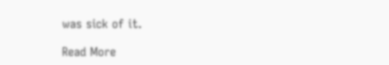was sick of it.

Read More